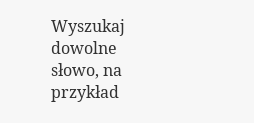Wyszukaj dowolne słowo, na przykład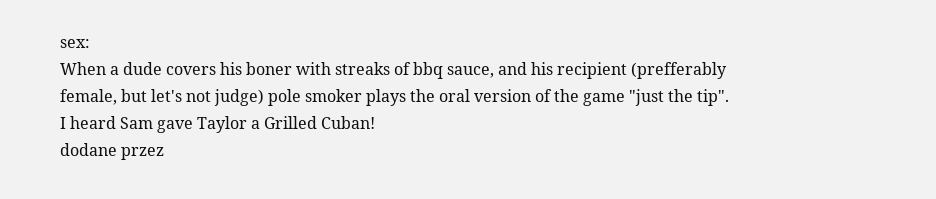sex:
When a dude covers his boner with streaks of bbq sauce, and his recipient (prefferably female, but let's not judge) pole smoker plays the oral version of the game "just the tip".
I heard Sam gave Taylor a Grilled Cuban!
dodane przez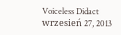Voiceless Didact wrzesień 27, 2013